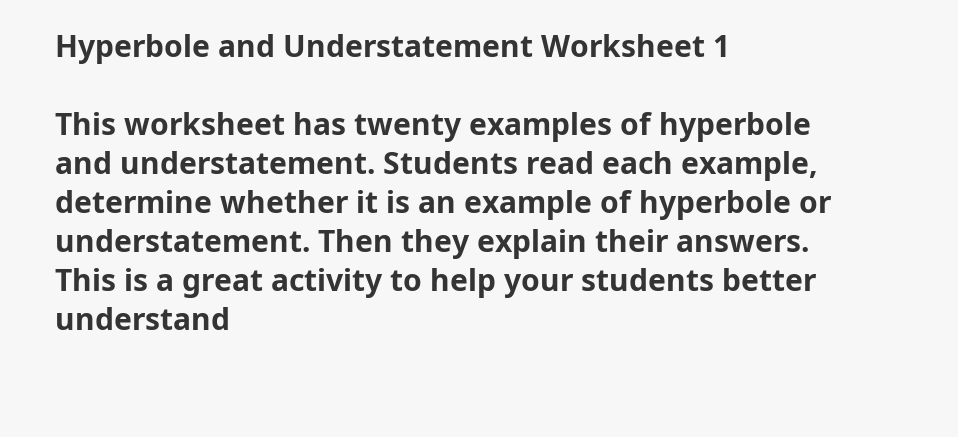Hyperbole and Understatement Worksheet 1

This worksheet has twenty examples of hyperbole and understatement. Students read each example, determine whether it is an example of hyperbole or understatement. Then they explain their answers. This is a great activity to help your students better understand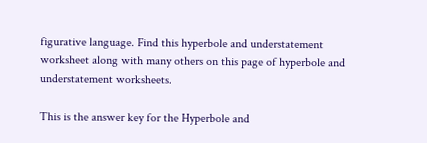figurative language. Find this hyperbole and understatement worksheet along with many others on this page of hyperbole and understatement worksheets.

This is the answer key for the Hyperbole and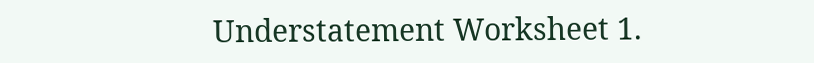Understatement Worksheet 1.